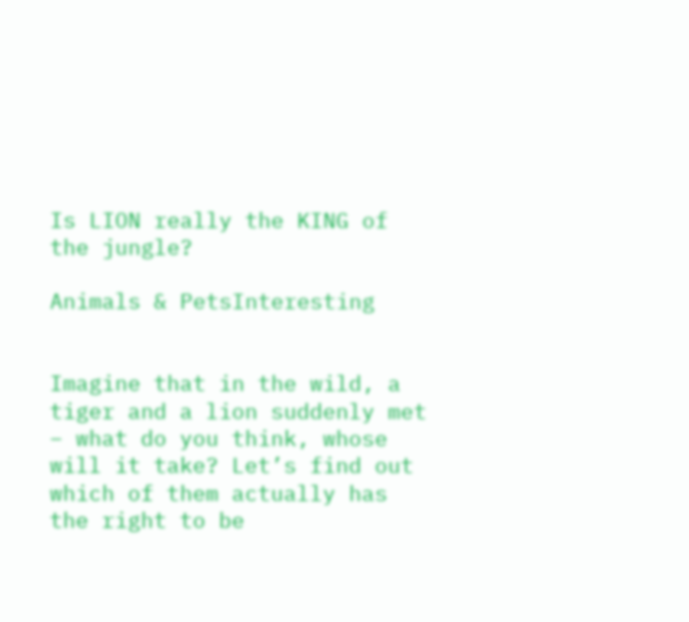Is LION really the KING of the jungle?

Animals & PetsInteresting


Imagine that in the wild, a tiger and a lion suddenly met – what do you think, whose will it take? Let’s find out which of them actually has the right to be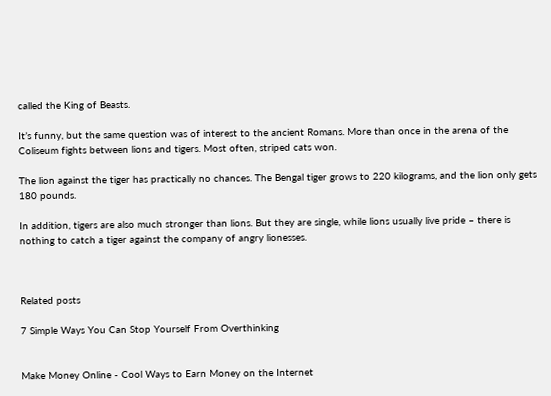called the King of Beasts.

It’s funny, but the same question was of interest to the ancient Romans. More than once in the arena of the Coliseum fights between lions and tigers. Most often, striped cats won.

The lion against the tiger has practically no chances. The Bengal tiger grows to 220 kilograms, and the lion only gets 180 pounds.

In addition, tigers are also much stronger than lions. But they are single, while lions usually live pride – there is nothing to catch a tiger against the company of angry lionesses.



Related posts

7 Simple Ways You Can Stop Yourself From Overthinking


Make Money Online - Cool Ways to Earn Money on the Internet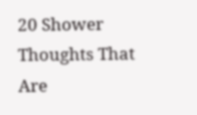20 Shower Thoughts That Are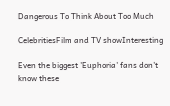Dangerous To Think About Too Much

CelebritiesFilm and TV showInteresting

Even the biggest 'Euphoria' fans don't know these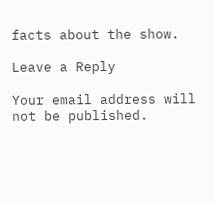facts about the show.

Leave a Reply

Your email address will not be published.